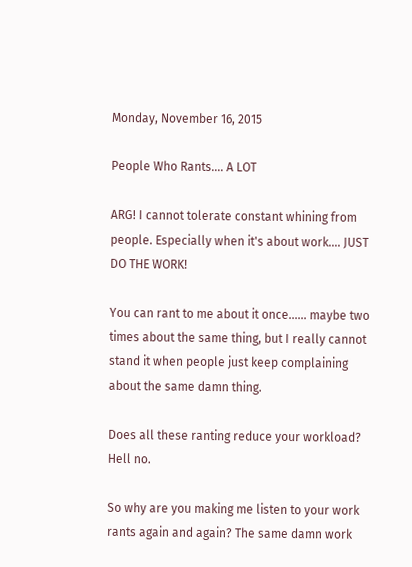Monday, November 16, 2015

People Who Rants.... A LOT

ARG! I cannot tolerate constant whining from people. Especially when it's about work.... JUST DO THE WORK!

You can rant to me about it once...... maybe two times about the same thing, but I really cannot stand it when people just keep complaining about the same damn thing.

Does all these ranting reduce your workload? Hell no.

So why are you making me listen to your work rants again and again? The same damn work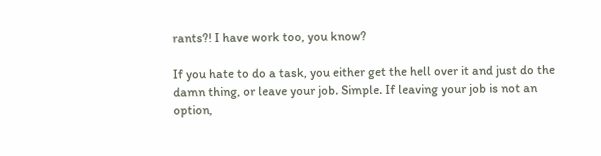rants?! I have work too, you know?

If you hate to do a task, you either get the hell over it and just do the damn thing, or leave your job. Simple. If leaving your job is not an option,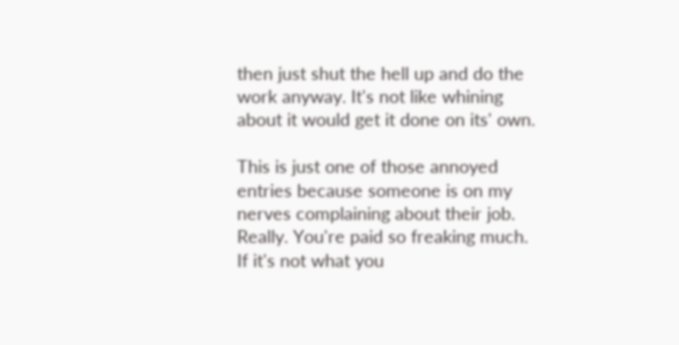then just shut the hell up and do the work anyway. It's not like whining about it would get it done on its' own.

This is just one of those annoyed entries because someone is on my nerves complaining about their job. Really. You're paid so freaking much. If it's not what you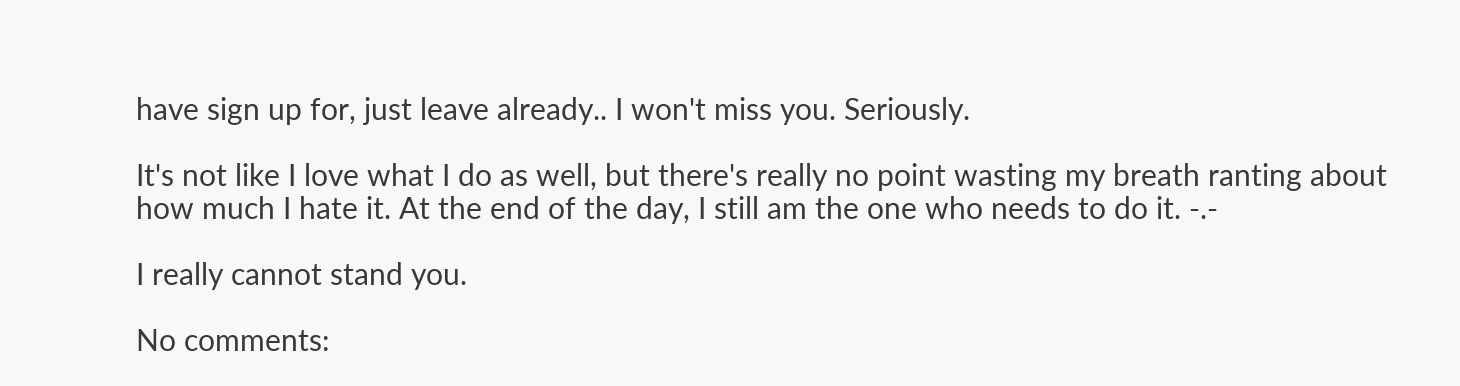have sign up for, just leave already.. I won't miss you. Seriously.

It's not like I love what I do as well, but there's really no point wasting my breath ranting about how much I hate it. At the end of the day, I still am the one who needs to do it. -.-

I really cannot stand you.

No comments: